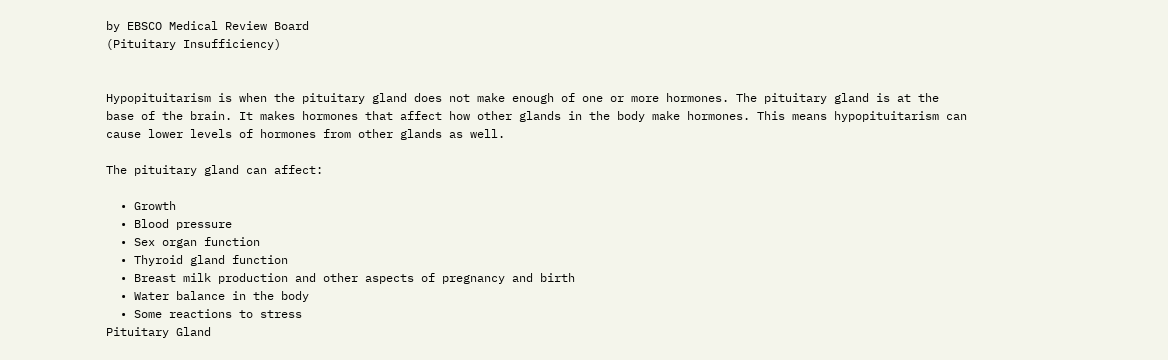by EBSCO Medical Review Board
(Pituitary Insufficiency)


Hypopituitarism is when the pituitary gland does not make enough of one or more hormones. The pituitary gland is at the base of the brain. It makes hormones that affect how other glands in the body make hormones. This means hypopituitarism can cause lower levels of hormones from other glands as well.

The pituitary gland can affect:

  • Growth
  • Blood pressure
  • Sex organ function
  • Thyroid gland function
  • Breast milk production and other aspects of pregnancy and birth
  • Water balance in the body
  • Some reactions to stress
Pituitary Gland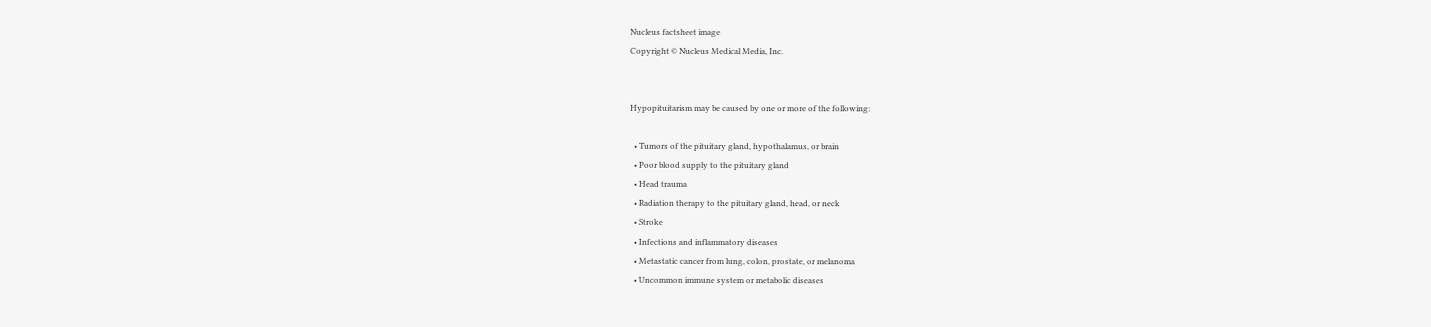Nucleus factsheet image
Copyright © Nucleus Medical Media, Inc.


Hypopituitarism may be caused by one or more of the following:

  • Tumors of the pituitary gland, hypothalamus, or brain
  • Poor blood supply to the pituitary gland
  • Head trauma
  • Radiation therapy to the pituitary gland, head, or neck
  • Stroke
  • Infections and inflammatory diseases
  • Metastatic cancer from lung, colon, prostate, or melanoma
  • Uncommon immune system or metabolic diseases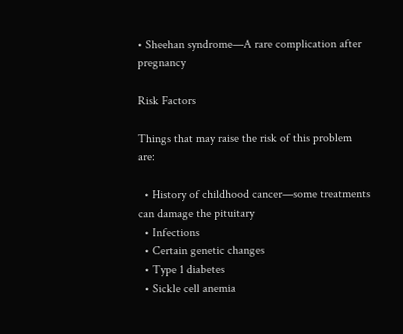• Sheehan syndrome—A rare complication after pregnancy

Risk Factors

Things that may raise the risk of this problem are:

  • History of childhood cancer—some treatments can damage the pituitary
  • Infections
  • Certain genetic changes
  • Type 1 diabetes
  • Sickle cell anemia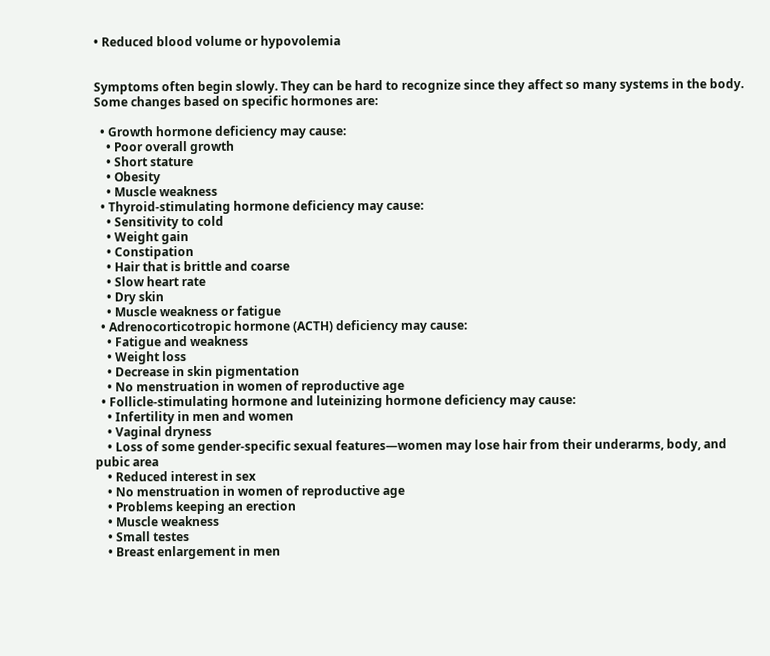• Reduced blood volume or hypovolemia


Symptoms often begin slowly. They can be hard to recognize since they affect so many systems in the body. Some changes based on specific hormones are:

  • Growth hormone deficiency may cause:
    • Poor overall growth
    • Short stature
    • Obesity
    • Muscle weakness
  • Thyroid-stimulating hormone deficiency may cause:
    • Sensitivity to cold
    • Weight gain
    • Constipation
    • Hair that is brittle and coarse
    • Slow heart rate
    • Dry skin
    • Muscle weakness or fatigue
  • Adrenocorticotropic hormone (ACTH) deficiency may cause:
    • Fatigue and weakness
    • Weight loss
    • Decrease in skin pigmentation
    • No menstruation in women of reproductive age
  • Follicle-stimulating hormone and luteinizing hormone deficiency may cause:
    • Infertility in men and women
    • Vaginal dryness
    • Loss of some gender-specific sexual features—women may lose hair from their underarms, body, and pubic area
    • Reduced interest in sex
    • No menstruation in women of reproductive age
    • Problems keeping an erection
    • Muscle weakness
    • Small testes
    • Breast enlargement in men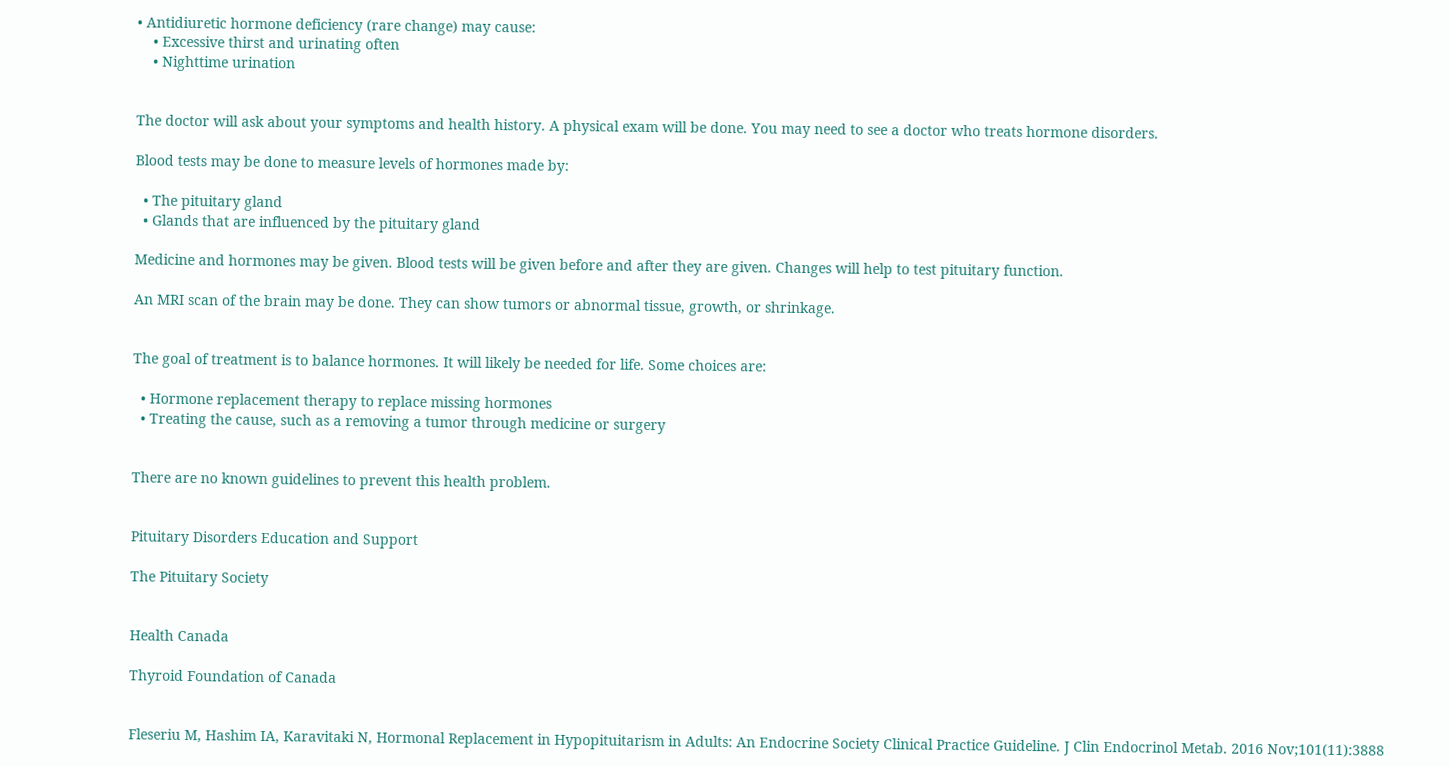• Antidiuretic hormone deficiency (rare change) may cause:
    • Excessive thirst and urinating often
    • Nighttime urination


The doctor will ask about your symptoms and health history. A physical exam will be done. You may need to see a doctor who treats hormone disorders.

Blood tests may be done to measure levels of hormones made by:

  • The pituitary gland
  • Glands that are influenced by the pituitary gland

Medicine and hormones may be given. Blood tests will be given before and after they are given. Changes will help to test pituitary function.

An MRI scan of the brain may be done. They can show tumors or abnormal tissue, growth, or shrinkage.


The goal of treatment is to balance hormones. It will likely be needed for life. Some choices are:

  • Hormone replacement therapy to replace missing hormones
  • Treating the cause, such as a removing a tumor through medicine or surgery


There are no known guidelines to prevent this health problem.


Pituitary Disorders Education and Support

The Pituitary Society


Health Canada

Thyroid Foundation of Canada


Fleseriu M, Hashim IA, Karavitaki N, Hormonal Replacement in Hypopituitarism in Adults: An Endocrine Society Clinical Practice Guideline. J Clin Endocrinol Metab. 2016 Nov;101(11):3888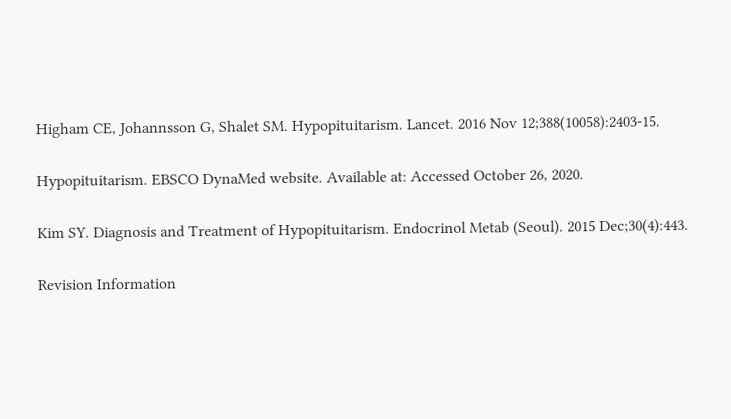Higham CE, Johannsson G, Shalet SM. Hypopituitarism. Lancet. 2016 Nov 12;388(10058):2403-15.

Hypopituitarism. EBSCO DynaMed website. Available at: Accessed October 26, 2020.

Kim SY. Diagnosis and Treatment of Hypopituitarism. Endocrinol Metab (Seoul). 2015 Dec;30(4):443.

Revision Information